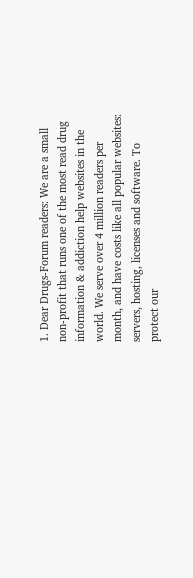1. Dear Drugs-Forum readers: We are a small non-profit that runs one of the most read drug information & addiction help websites in the world. We serve over 4 million readers per month, and have costs like all popular websites: servers, hosting, licenses and software. To protect our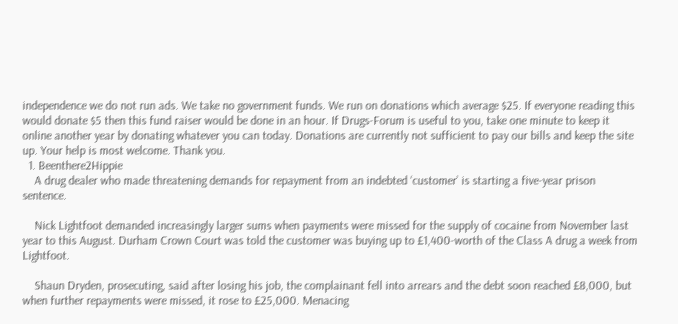independence we do not run ads. We take no government funds. We run on donations which average $25. If everyone reading this would donate $5 then this fund raiser would be done in an hour. If Drugs-Forum is useful to you, take one minute to keep it online another year by donating whatever you can today. Donations are currently not sufficient to pay our bills and keep the site up. Your help is most welcome. Thank you.
  1. Beenthere2Hippie
    A drug dealer who made threatening demands for repayment from an indebted ‘customer’ is starting a five-year prison sentence.

    Nick Lightfoot demanded increasingly larger sums when payments were missed for the supply of cocaine from November last year to this August. Durham Crown Court was told the customer was buying up to £1,400-worth of the Class A drug a week from Lightfoot.

    Shaun Dryden, prosecuting, said after losing his job, the complainant fell into arrears and the debt soon reached £8,000, but when further repayments were missed, it rose to £25,000. Menacing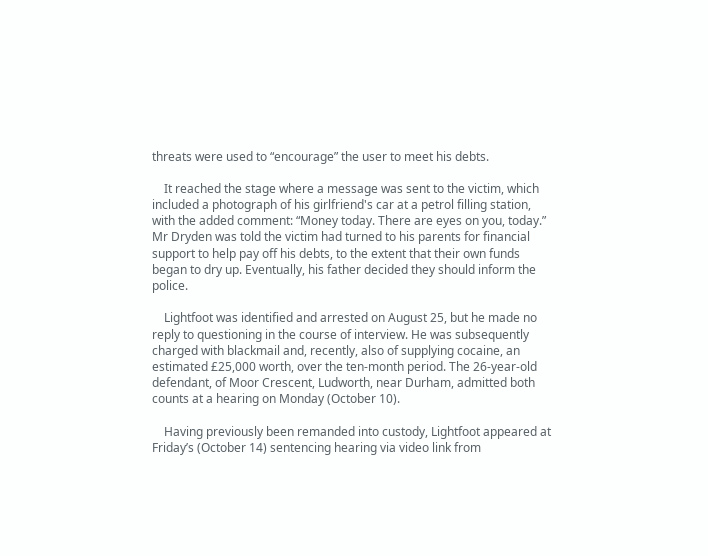threats were used to “encourage” the user to meet his debts.

    It reached the stage where a message was sent to the victim, which included a photograph of his girlfriend's car at a petrol filling station, with the added comment: “Money today. There are eyes on you, today.” Mr Dryden was told the victim had turned to his parents for financial support to help pay off his debts, to the extent that their own funds began to dry up. Eventually, his father decided they should inform the police.

    Lightfoot was identified and arrested on August 25, but he made no reply to questioning in the course of interview. He was subsequently charged with blackmail and, recently, also of supplying cocaine, an estimated £25,000 worth, over the ten-month period. The 26-year-old defendant, of Moor Crescent, Ludworth, near Durham, admitted both counts at a hearing on Monday (October 10).

    Having previously been remanded into custody, Lightfoot appeared at Friday’s (October 14) sentencing hearing via video link from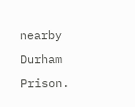nearby Durham Prison.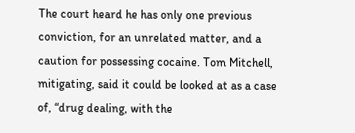The court heard he has only one previous conviction, for an unrelated matter, and a caution for possessing cocaine. Tom Mitchell, mitigating, said it could be looked at as a case of, “drug dealing, with the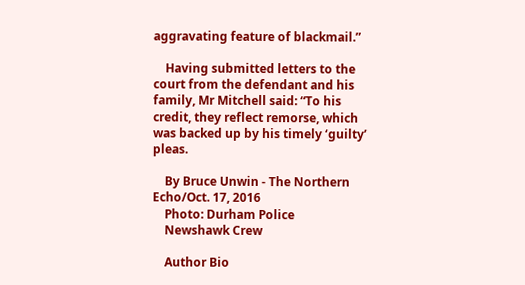aggravating feature of blackmail.”

    Having submitted letters to the court from the defendant and his family, Mr Mitchell said: “To his credit, they reflect remorse, which was backed up by his timely ‘guilty’ pleas.

    By Bruce Unwin - The Northern Echo/Oct. 17, 2016
    Photo: Durham Police
    Newshawk Crew

    Author Bio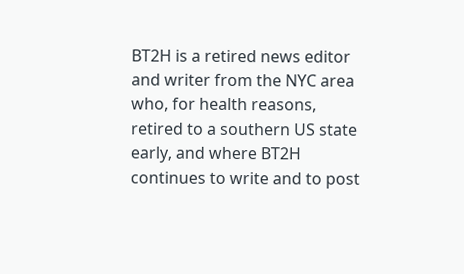BT2H is a retired news editor and writer from the NYC area who, for health reasons, retired to a southern US state early, and where BT2H continues to write and to post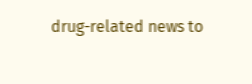drug-related news to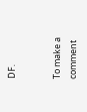DF.


To make a comment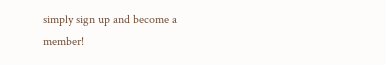simply sign up and become a member!